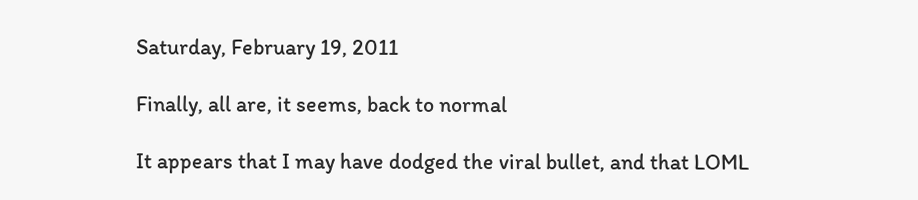Saturday, February 19, 2011

Finally, all are, it seems, back to normal

It appears that I may have dodged the viral bullet, and that LOML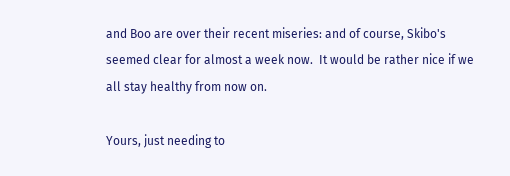and Boo are over their recent miseries: and of course, Skibo's seemed clear for almost a week now.  It would be rather nice if we all stay healthy from now on.

Yours, just needing to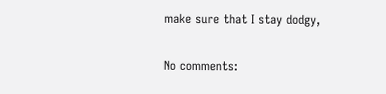make sure that I stay dodgy,

No comments: